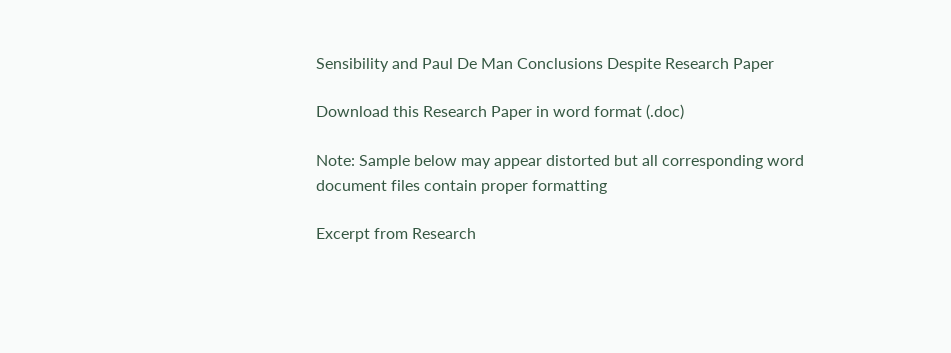Sensibility and Paul De Man Conclusions Despite Research Paper

Download this Research Paper in word format (.doc)

Note: Sample below may appear distorted but all corresponding word document files contain proper formatting

Excerpt from Research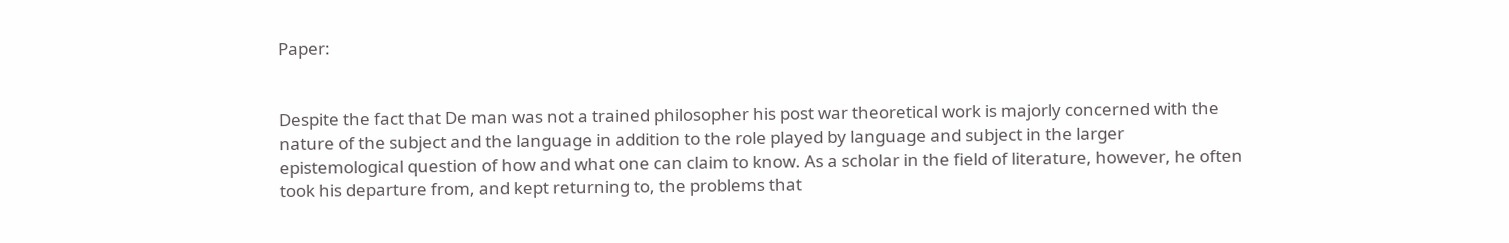Paper:


Despite the fact that De man was not a trained philosopher his post war theoretical work is majorly concerned with the nature of the subject and the language in addition to the role played by language and subject in the larger epistemological question of how and what one can claim to know. As a scholar in the field of literature, however, he often took his departure from, and kept returning to, the problems that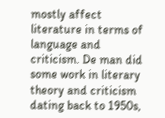mostly affect literature in terms of language and criticism. De man did some work in literary theory and criticism dating back to 1950s,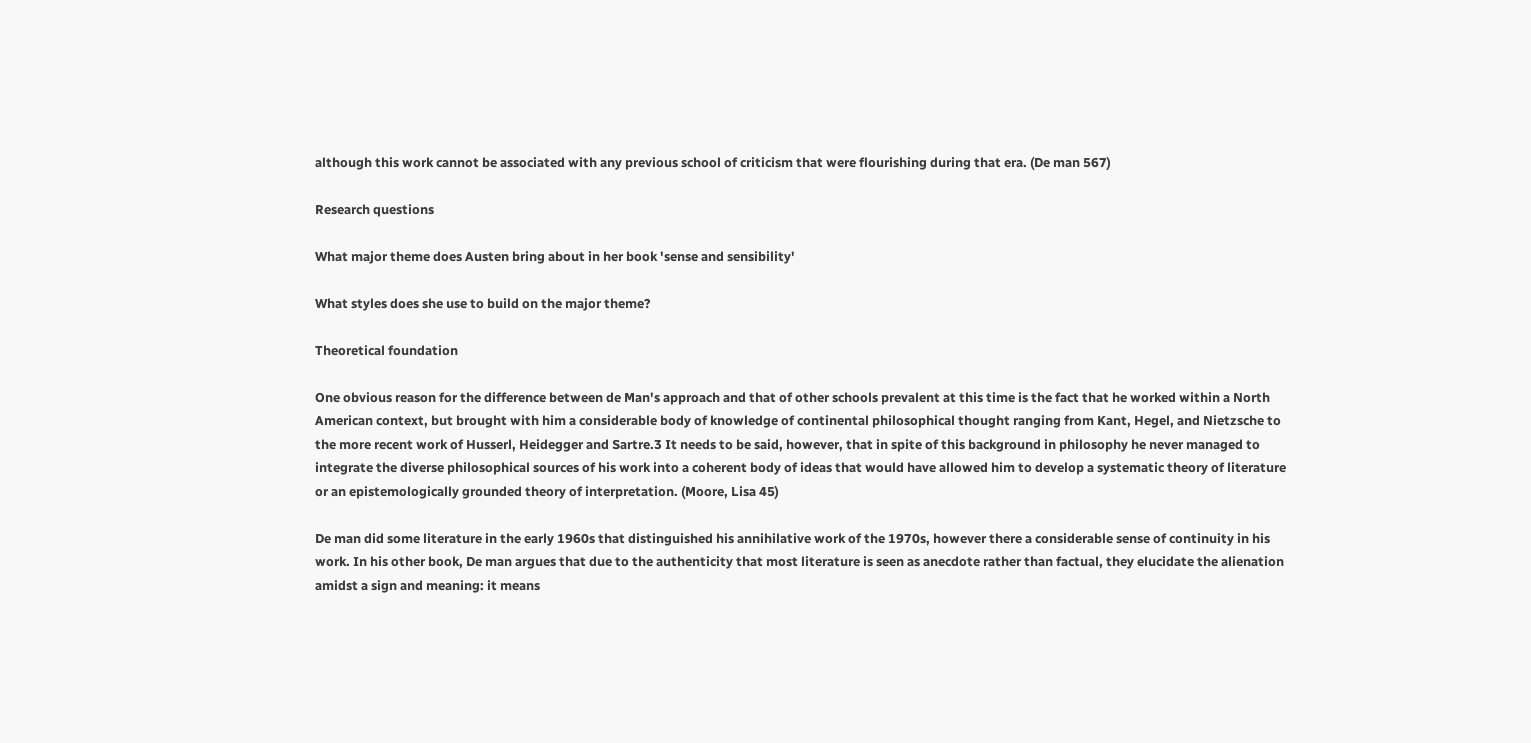although this work cannot be associated with any previous school of criticism that were flourishing during that era. (De man 567)

Research questions

What major theme does Austen bring about in her book 'sense and sensibility'

What styles does she use to build on the major theme?

Theoretical foundation

One obvious reason for the difference between de Man's approach and that of other schools prevalent at this time is the fact that he worked within a North American context, but brought with him a considerable body of knowledge of continental philosophical thought ranging from Kant, Hegel, and Nietzsche to the more recent work of Husserl, Heidegger and Sartre.3 It needs to be said, however, that in spite of this background in philosophy he never managed to integrate the diverse philosophical sources of his work into a coherent body of ideas that would have allowed him to develop a systematic theory of literature or an epistemologically grounded theory of interpretation. (Moore, Lisa 45)

De man did some literature in the early 1960s that distinguished his annihilative work of the 1970s, however there a considerable sense of continuity in his work. In his other book, De man argues that due to the authenticity that most literature is seen as anecdote rather than factual, they elucidate the alienation amidst a sign and meaning: it means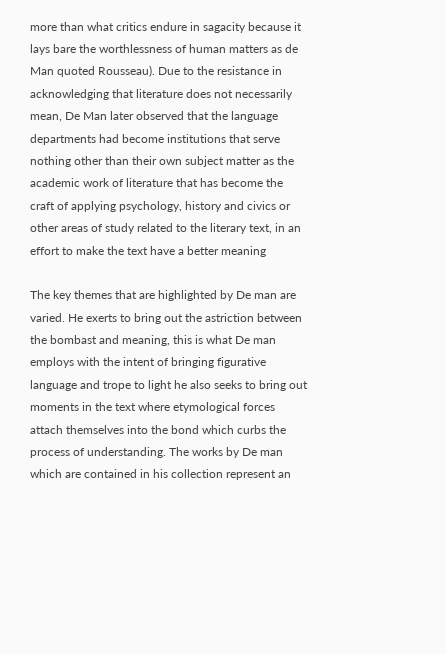more than what critics endure in sagacity because it lays bare the worthlessness of human matters as de Man quoted Rousseau). Due to the resistance in acknowledging that literature does not necessarily mean, De Man later observed that the language departments had become institutions that serve nothing other than their own subject matter as the academic work of literature that has become the craft of applying psychology, history and civics or other areas of study related to the literary text, in an effort to make the text have a better meaning

The key themes that are highlighted by De man are varied. He exerts to bring out the astriction between the bombast and meaning, this is what De man employs with the intent of bringing figurative language and trope to light he also seeks to bring out moments in the text where etymological forces attach themselves into the bond which curbs the process of understanding. The works by De man which are contained in his collection represent an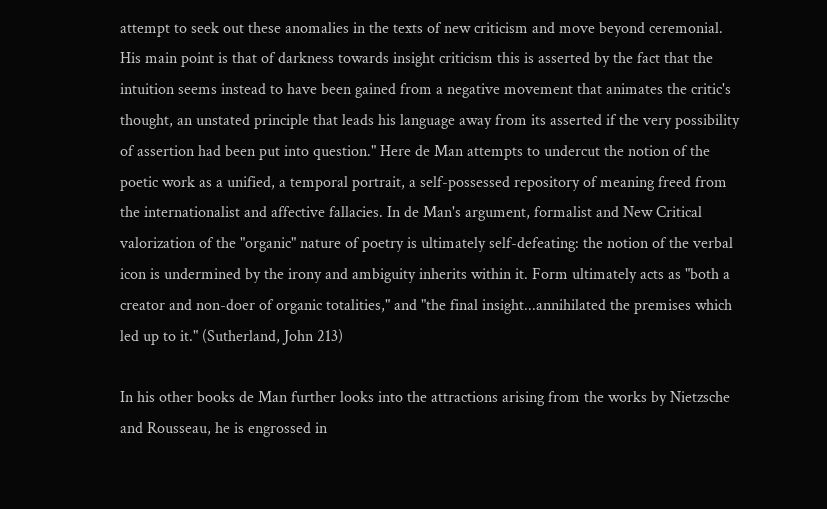attempt to seek out these anomalies in the texts of new criticism and move beyond ceremonial. His main point is that of darkness towards insight criticism this is asserted by the fact that the intuition seems instead to have been gained from a negative movement that animates the critic's thought, an unstated principle that leads his language away from its asserted if the very possibility of assertion had been put into question." Here de Man attempts to undercut the notion of the poetic work as a unified, a temporal portrait, a self-possessed repository of meaning freed from the internationalist and affective fallacies. In de Man's argument, formalist and New Critical valorization of the "organic" nature of poetry is ultimately self-defeating: the notion of the verbal icon is undermined by the irony and ambiguity inherits within it. Form ultimately acts as "both a creator and non-doer of organic totalities," and "the final insight...annihilated the premises which led up to it." (Sutherland, John 213)

In his other books de Man further looks into the attractions arising from the works by Nietzsche and Rousseau, he is engrossed in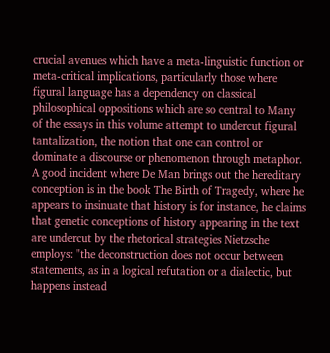crucial avenues which have a meta-linguistic function or meta-critical implications, particularly those where figural language has a dependency on classical philosophical oppositions which are so central to Many of the essays in this volume attempt to undercut figural tantalization, the notion that one can control or dominate a discourse or phenomenon through metaphor. A good incident where De Man brings out the hereditary conception is in the book The Birth of Tragedy, where he appears to insinuate that history is for instance, he claims that genetic conceptions of history appearing in the text are undercut by the rhetorical strategies Nietzsche employs: "the deconstruction does not occur between statements, as in a logical refutation or a dialectic, but happens instead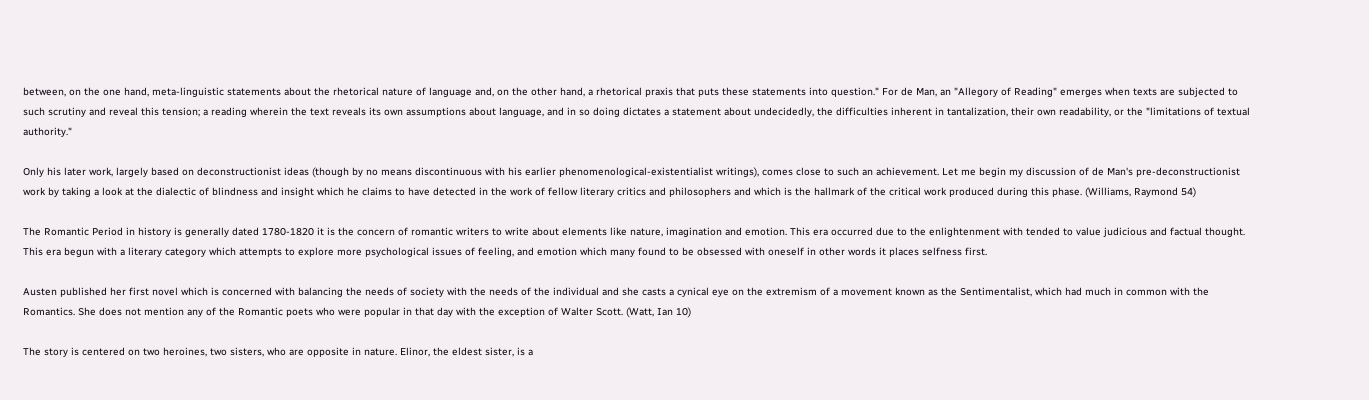between, on the one hand, meta-linguistic statements about the rhetorical nature of language and, on the other hand, a rhetorical praxis that puts these statements into question." For de Man, an "Allegory of Reading" emerges when texts are subjected to such scrutiny and reveal this tension; a reading wherein the text reveals its own assumptions about language, and in so doing dictates a statement about undecidedly, the difficulties inherent in tantalization, their own readability, or the "limitations of textual authority."

Only his later work, largely based on deconstructionist ideas (though by no means discontinuous with his earlier phenomenological-existentialist writings), comes close to such an achievement. Let me begin my discussion of de Man's pre-deconstructionist work by taking a look at the dialectic of blindness and insight which he claims to have detected in the work of fellow literary critics and philosophers and which is the hallmark of the critical work produced during this phase. (Williams, Raymond 54)

The Romantic Period in history is generally dated 1780-1820 it is the concern of romantic writers to write about elements like nature, imagination and emotion. This era occurred due to the enlightenment with tended to value judicious and factual thought. This era begun with a literary category which attempts to explore more psychological issues of feeling, and emotion which many found to be obsessed with oneself in other words it places selfness first.

Austen published her first novel which is concerned with balancing the needs of society with the needs of the individual and she casts a cynical eye on the extremism of a movement known as the Sentimentalist, which had much in common with the Romantics. She does not mention any of the Romantic poets who were popular in that day with the exception of Walter Scott. (Watt, Ian 10)

The story is centered on two heroines, two sisters, who are opposite in nature. Elinor, the eldest sister, is a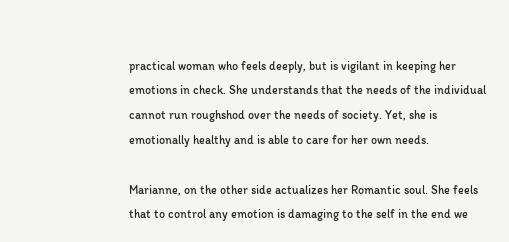practical woman who feels deeply, but is vigilant in keeping her emotions in check. She understands that the needs of the individual cannot run roughshod over the needs of society. Yet, she is emotionally healthy and is able to care for her own needs.

Marianne, on the other side actualizes her Romantic soul. She feels that to control any emotion is damaging to the self in the end we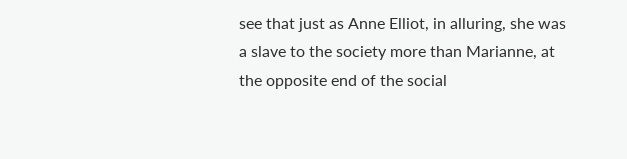see that just as Anne Elliot, in alluring, she was a slave to the society more than Marianne, at the opposite end of the social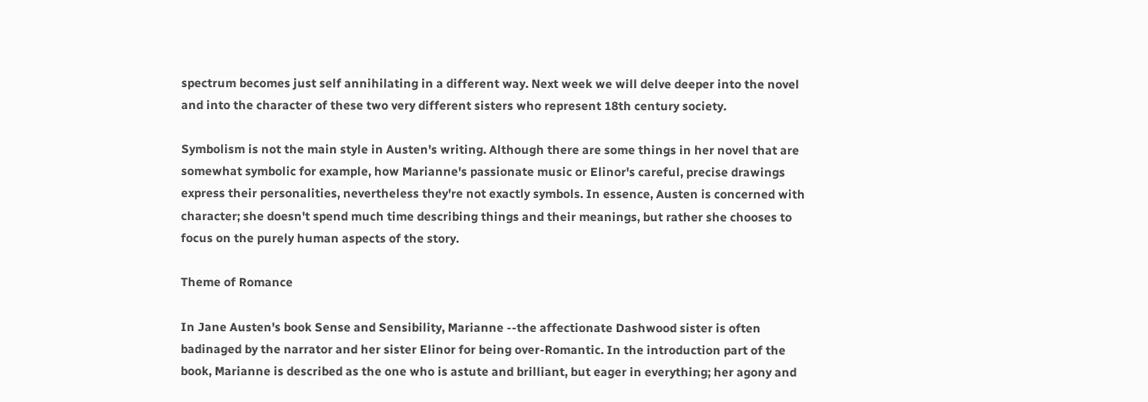spectrum becomes just self annihilating in a different way. Next week we will delve deeper into the novel and into the character of these two very different sisters who represent 18th century society.

Symbolism is not the main style in Austen's writing. Although there are some things in her novel that are somewhat symbolic for example, how Marianne's passionate music or Elinor's careful, precise drawings express their personalities, nevertheless they're not exactly symbols. In essence, Austen is concerned with character; she doesn't spend much time describing things and their meanings, but rather she chooses to focus on the purely human aspects of the story.

Theme of Romance

In Jane Austen's book Sense and Sensibility, Marianne --the affectionate Dashwood sister is often badinaged by the narrator and her sister Elinor for being over-Romantic. In the introduction part of the book, Marianne is described as the one who is astute and brilliant, but eager in everything; her agony and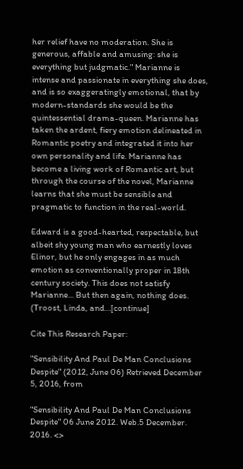her relief have no moderation. She is generous, affable and amusing: she is everything but judgmatic." Marianne is intense and passionate in everything she does, and is so exaggeratingly emotional, that by modern-standards she would be the quintessential drama-queen. Marianne has taken the ardent, fiery emotion delineated in Romantic poetry and integrated it into her own personality and life. Marianne has become a living work of Romantic art, but through the course of the novel, Marianne learns that she must be sensible and pragmatic to function in the real-world.

Edward is a good-hearted, respectable, but albeit shy young man who earnestly loves Elinor, but he only engages in as much emotion as conventionally proper in 18th century society. This does not satisfy Marianne... But then again, nothing does. (Troost, Linda, and…[continue]

Cite This Research Paper:

"Sensibility And Paul De Man Conclusions Despite" (2012, June 06) Retrieved December 5, 2016, from

"Sensibility And Paul De Man Conclusions Despite" 06 June 2012. Web.5 December. 2016. <>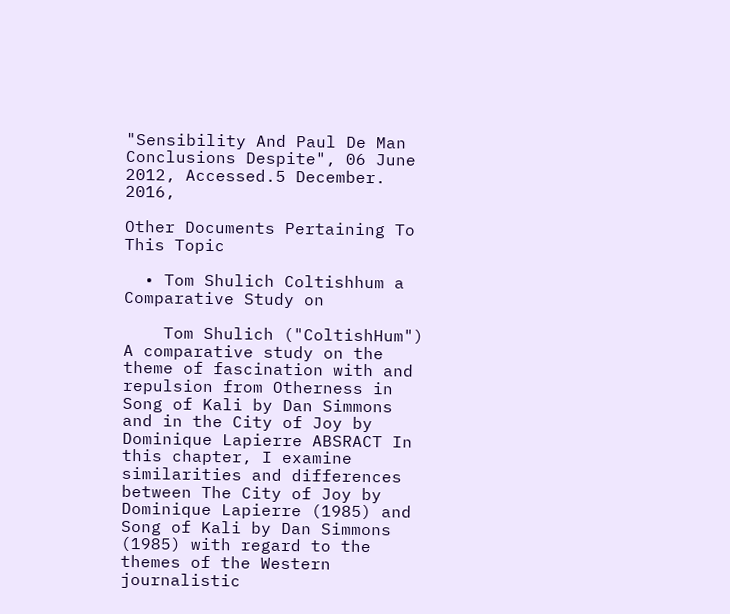"Sensibility And Paul De Man Conclusions Despite", 06 June 2012, Accessed.5 December. 2016,

Other Documents Pertaining To This Topic

  • Tom Shulich Coltishhum a Comparative Study on

    Tom Shulich ("ColtishHum") A comparative study on the theme of fascination with and repulsion from Otherness in Song of Kali by Dan Simmons and in the City of Joy by Dominique Lapierre ABSRACT In this chapter, I examine similarities and differences between The City of Joy by Dominique Lapierre (1985) and Song of Kali by Dan Simmons (1985) with regard to the themes of the Western journalistic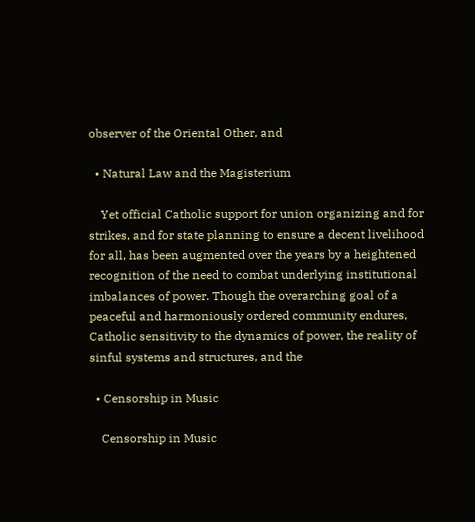observer of the Oriental Other, and

  • Natural Law and the Magisterium

    Yet official Catholic support for union organizing and for strikes, and for state planning to ensure a decent livelihood for all, has been augmented over the years by a heightened recognition of the need to combat underlying institutional imbalances of power. Though the overarching goal of a peaceful and harmoniously ordered community endures, Catholic sensitivity to the dynamics of power, the reality of sinful systems and structures, and the

  • Censorship in Music

    Censorship in Music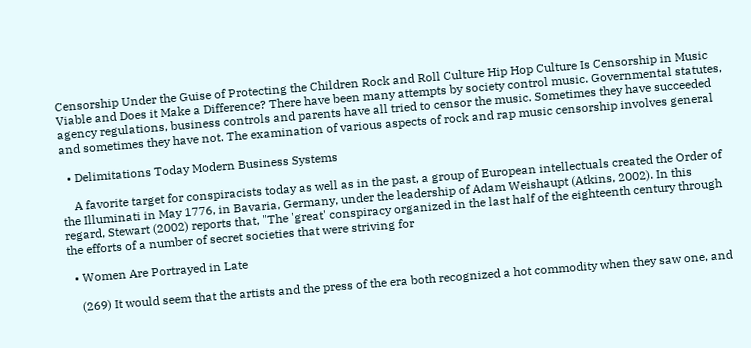Censorship Under the Guise of Protecting the Children Rock and Roll Culture Hip Hop Culture Is Censorship in Music Viable and Does it Make a Difference? There have been many attempts by society control music. Governmental statutes, agency regulations, business controls and parents have all tried to censor the music. Sometimes they have succeeded and sometimes they have not. The examination of various aspects of rock and rap music censorship involves general

  • Delimitations Today Modern Business Systems

    A favorite target for conspiracists today as well as in the past, a group of European intellectuals created the Order of the Illuminati in May 1776, in Bavaria, Germany, under the leadership of Adam Weishaupt (Atkins, 2002). In this regard, Stewart (2002) reports that, "The 'great' conspiracy organized in the last half of the eighteenth century through the efforts of a number of secret societies that were striving for

  • Women Are Portrayed in Late

    (269) It would seem that the artists and the press of the era both recognized a hot commodity when they saw one, and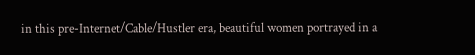in this pre-Internet/Cable/Hustler era, beautiful women portrayed in a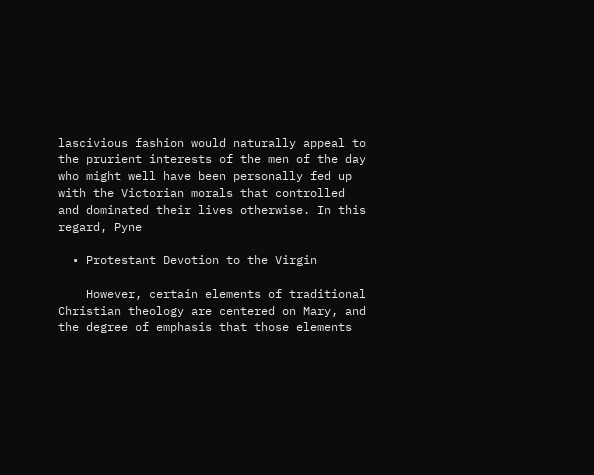lascivious fashion would naturally appeal to the prurient interests of the men of the day who might well have been personally fed up with the Victorian morals that controlled and dominated their lives otherwise. In this regard, Pyne

  • Protestant Devotion to the Virgin

    However, certain elements of traditional Christian theology are centered on Mary, and the degree of emphasis that those elements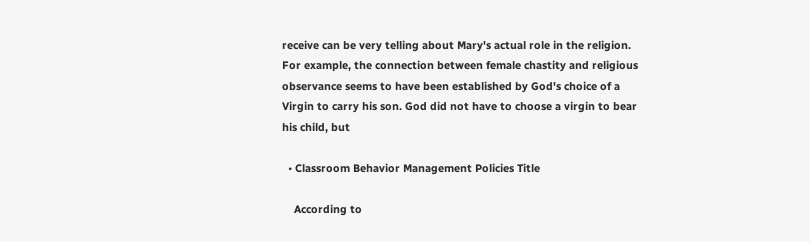receive can be very telling about Mary's actual role in the religion. For example, the connection between female chastity and religious observance seems to have been established by God's choice of a Virgin to carry his son. God did not have to choose a virgin to bear his child, but

  • Classroom Behavior Management Policies Title

    According to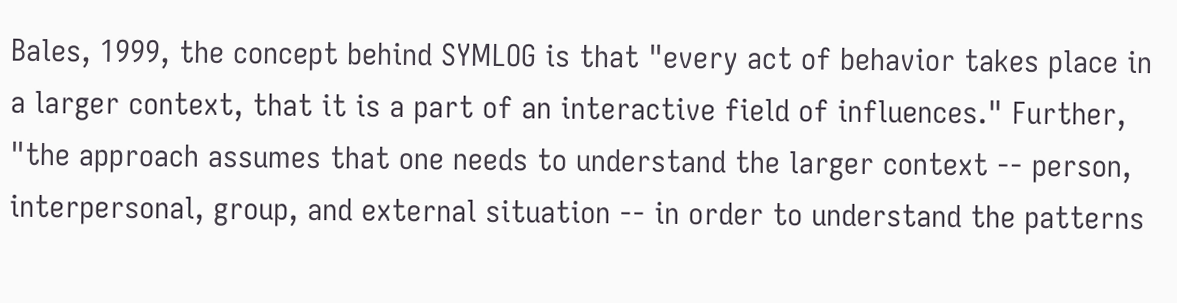Bales, 1999, the concept behind SYMLOG is that "every act of behavior takes place in a larger context, that it is a part of an interactive field of influences." Further, "the approach assumes that one needs to understand the larger context -- person, interpersonal, group, and external situation -- in order to understand the patterns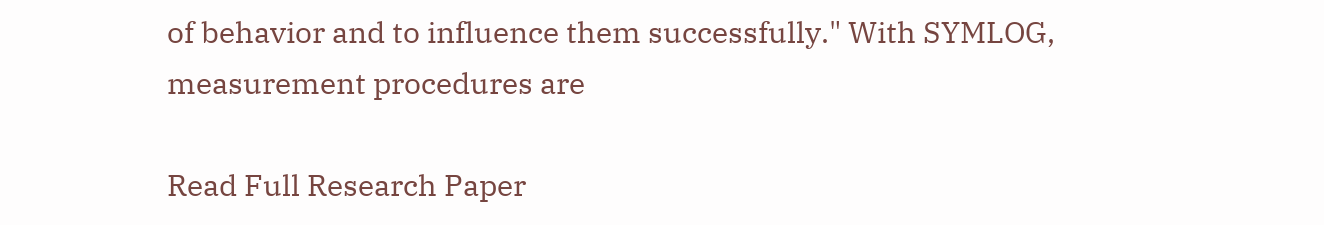of behavior and to influence them successfully." With SYMLOG, measurement procedures are

Read Full Research Paper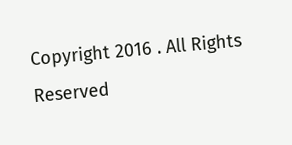Copyright 2016 . All Rights Reserved